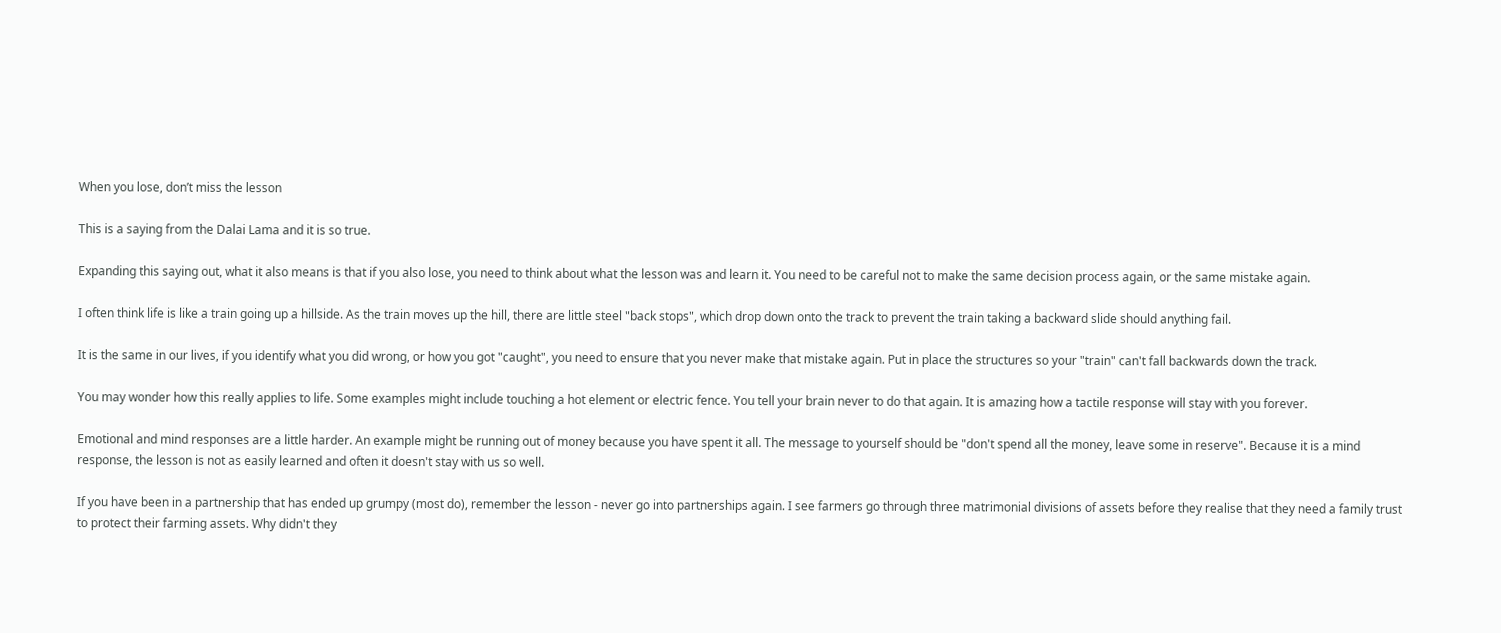When you lose, don’t miss the lesson

This is a saying from the Dalai Lama and it is so true.

Expanding this saying out, what it also means is that if you also lose, you need to think about what the lesson was and learn it. You need to be careful not to make the same decision process again, or the same mistake again.

I often think life is like a train going up a hillside. As the train moves up the hill, there are little steel "back stops", which drop down onto the track to prevent the train taking a backward slide should anything fail.

It is the same in our lives, if you identify what you did wrong, or how you got "caught", you need to ensure that you never make that mistake again. Put in place the structures so your "train" can't fall backwards down the track.

You may wonder how this really applies to life. Some examples might include touching a hot element or electric fence. You tell your brain never to do that again. It is amazing how a tactile response will stay with you forever.

Emotional and mind responses are a little harder. An example might be running out of money because you have spent it all. The message to yourself should be "don't spend all the money, leave some in reserve". Because it is a mind response, the lesson is not as easily learned and often it doesn't stay with us so well.

If you have been in a partnership that has ended up grumpy (most do), remember the lesson - never go into partnerships again. I see farmers go through three matrimonial divisions of assets before they realise that they need a family trust to protect their farming assets. Why didn't they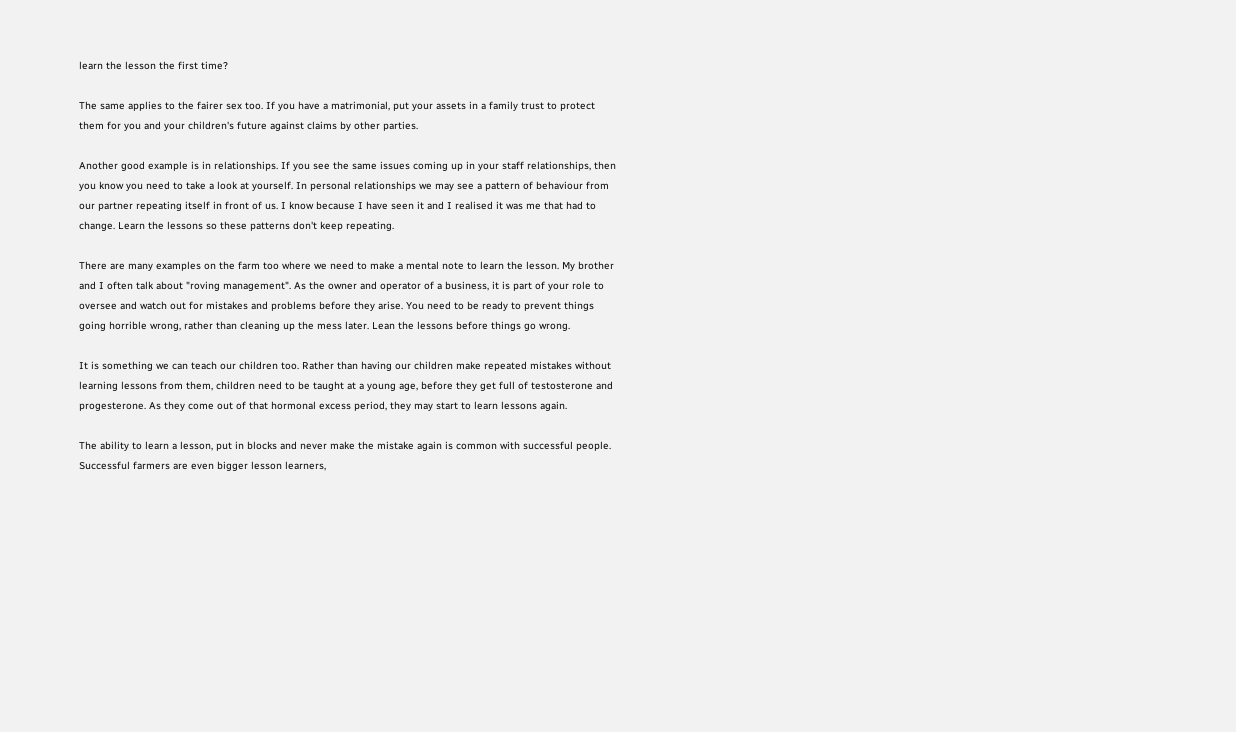learn the lesson the first time?

The same applies to the fairer sex too. If you have a matrimonial, put your assets in a family trust to protect them for you and your children's future against claims by other parties.

Another good example is in relationships. If you see the same issues coming up in your staff relationships, then you know you need to take a look at yourself. In personal relationships we may see a pattern of behaviour from our partner repeating itself in front of us. I know because I have seen it and I realised it was me that had to change. Learn the lessons so these patterns don't keep repeating.

There are many examples on the farm too where we need to make a mental note to learn the lesson. My brother and I often talk about "roving management". As the owner and operator of a business, it is part of your role to oversee and watch out for mistakes and problems before they arise. You need to be ready to prevent things going horrible wrong, rather than cleaning up the mess later. Lean the lessons before things go wrong.

It is something we can teach our children too. Rather than having our children make repeated mistakes without learning lessons from them, children need to be taught at a young age, before they get full of testosterone and progesterone. As they come out of that hormonal excess period, they may start to learn lessons again.

The ability to learn a lesson, put in blocks and never make the mistake again is common with successful people. Successful farmers are even bigger lesson learners,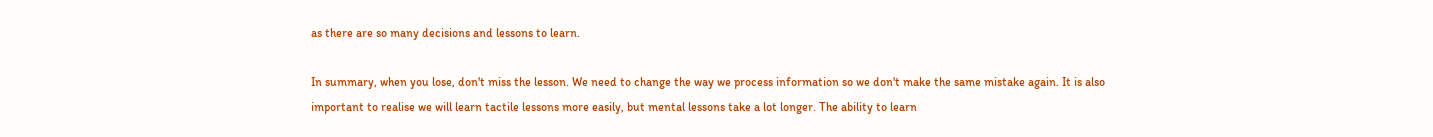as there are so many decisions and lessons to learn.

In summary, when you lose, don't miss the lesson. We need to change the way we process information so we don't make the same mistake again. It is also important to realise we will learn tactile lessons more easily, but mental lessons take a lot longer. The ability to learn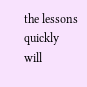the lessons quickly will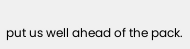put us well ahead of the pack.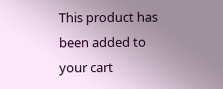This product has been added to your cart